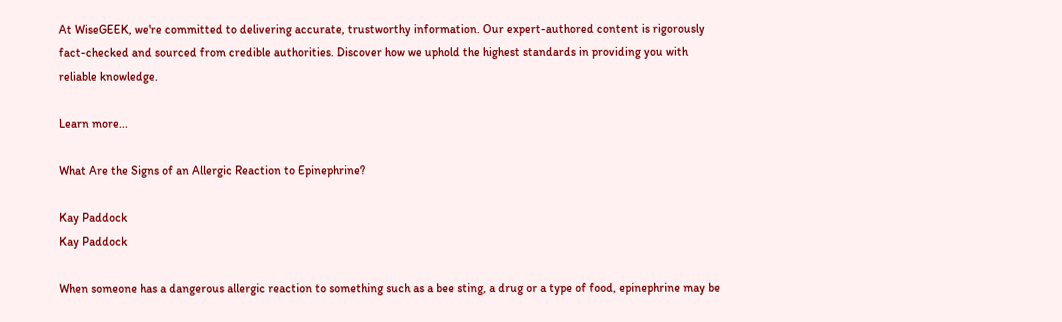At WiseGEEK, we're committed to delivering accurate, trustworthy information. Our expert-authored content is rigorously fact-checked and sourced from credible authorities. Discover how we uphold the highest standards in providing you with reliable knowledge.

Learn more...

What Are the Signs of an Allergic Reaction to Epinephrine?

Kay Paddock
Kay Paddock

When someone has a dangerous allergic reaction to something such as a bee sting, a drug or a type of food, epinephrine may be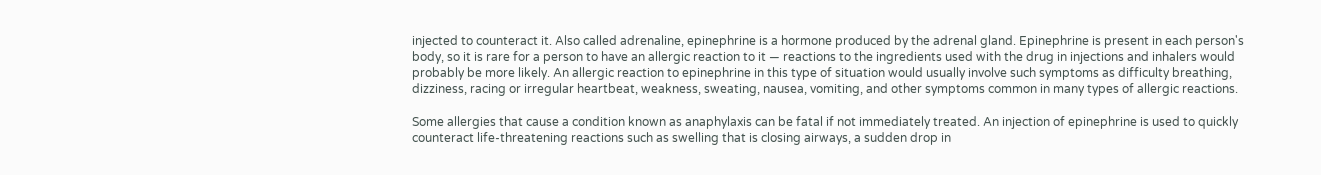injected to counteract it. Also called adrenaline, epinephrine is a hormone produced by the adrenal gland. Epinephrine is present in each person's body, so it is rare for a person to have an allergic reaction to it — reactions to the ingredients used with the drug in injections and inhalers would probably be more likely. An allergic reaction to epinephrine in this type of situation would usually involve such symptoms as difficulty breathing, dizziness, racing or irregular heartbeat, weakness, sweating, nausea, vomiting, and other symptoms common in many types of allergic reactions.

Some allergies that cause a condition known as anaphylaxis can be fatal if not immediately treated. An injection of epinephrine is used to quickly counteract life-threatening reactions such as swelling that is closing airways, a sudden drop in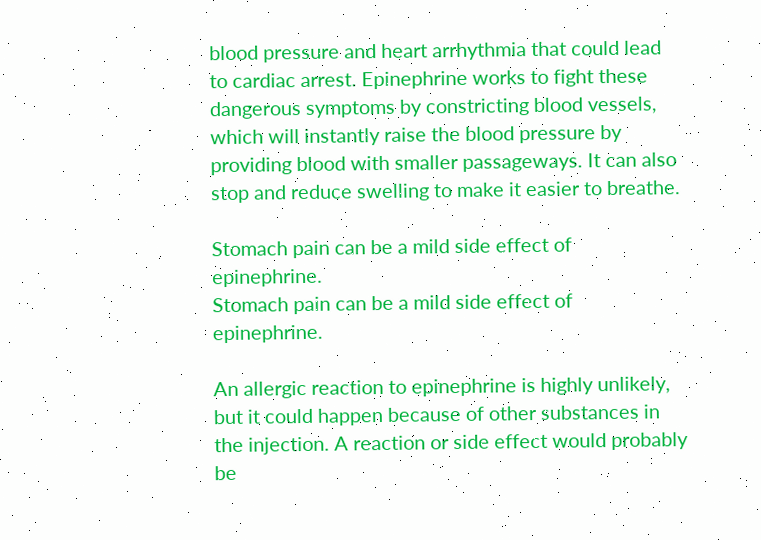blood pressure and heart arrhythmia that could lead to cardiac arrest. Epinephrine works to fight these dangerous symptoms by constricting blood vessels, which will instantly raise the blood pressure by providing blood with smaller passageways. It can also stop and reduce swelling to make it easier to breathe.

Stomach pain can be a mild side effect of epinephrine.
Stomach pain can be a mild side effect of epinephrine.

An allergic reaction to epinephrine is highly unlikely, but it could happen because of other substances in the injection. A reaction or side effect would probably be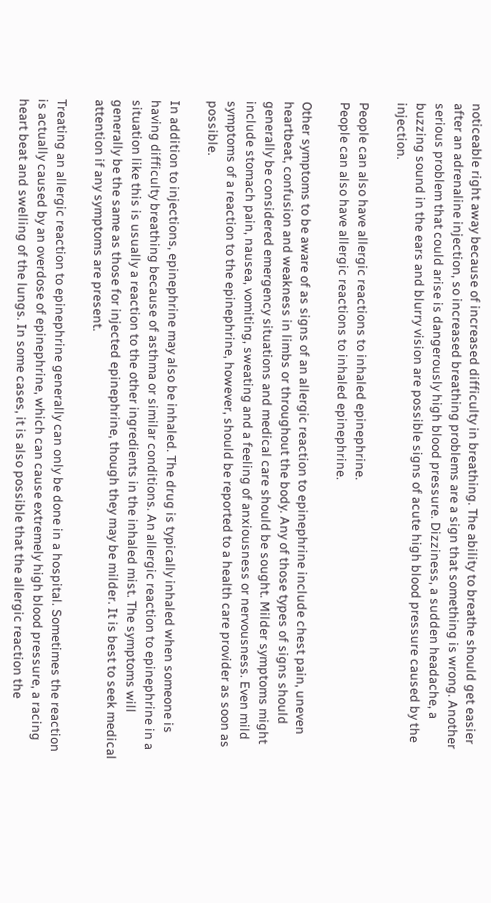noticeable right away because of increased difficulty in breathing. The ability to breathe should get easier after an adrenaline injection, so increased breathing problems are a sign that something is wrong. Another serious problem that could arise is dangerously high blood pressure. Dizziness, a sudden headache, a buzzing sound in the ears and blurry vision are possible signs of acute high blood pressure caused by the injection.

People can also have allergic reactions to inhaled epinephrine.
People can also have allergic reactions to inhaled epinephrine.

Other symptoms to be aware of as signs of an allergic reaction to epinephrine include chest pain, uneven heartbeat, confusion and weakness in limbs or throughout the body. Any of those types of signs should generally be considered emergency situations and medical care should be sought. Milder symptoms might include stomach pain, nausea, vomiting, sweating and a feeling of anxiousness or nervousness. Even mild symptoms of a reaction to the epinephrine, however, should be reported to a health care provider as soon as possible.

In addition to injections, epinephrine may also be inhaled. The drug is typically inhaled when someone is having difficulty breathing because of asthma or similar conditions. An allergic reaction to epinephrine in a situation like this is usually a reaction to the other ingredients in the inhaled mist. The symptoms will generally be the same as those for injected epinephrine, though they may be milder. It is best to seek medical attention if any symptoms are present.

Treating an allergic reaction to epinephrine generally can only be done in a hospital. Sometimes the reaction is actually caused by an overdose of epinephrine, which can cause extremely high blood pressure, a racing heart beat and swelling of the lungs. In some cases, it is also possible that the allergic reaction the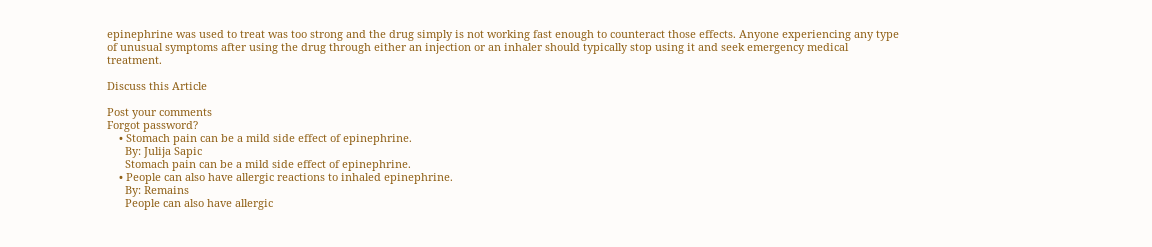epinephrine was used to treat was too strong and the drug simply is not working fast enough to counteract those effects. Anyone experiencing any type of unusual symptoms after using the drug through either an injection or an inhaler should typically stop using it and seek emergency medical treatment.

Discuss this Article

Post your comments
Forgot password?
    • Stomach pain can be a mild side effect of epinephrine.
      By: Julija Sapic
      Stomach pain can be a mild side effect of epinephrine.
    • People can also have allergic reactions to inhaled epinephrine.
      By: Remains
      People can also have allergic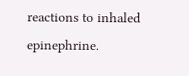reactions to inhaled epinephrine.